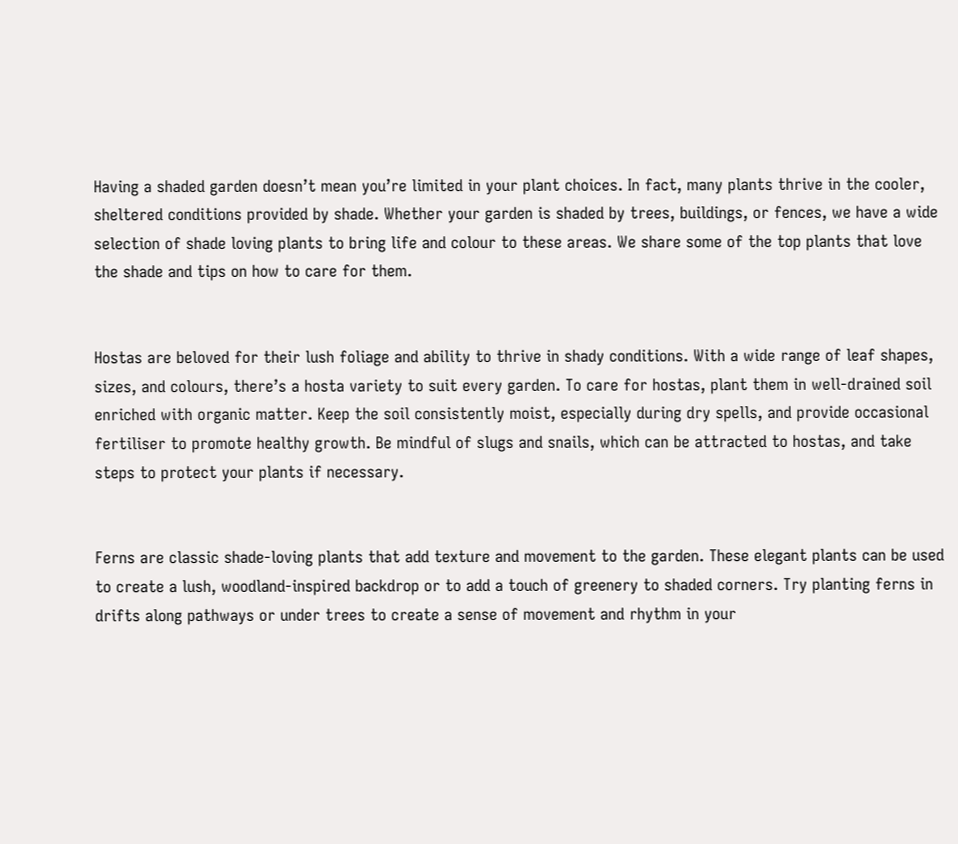Having a shaded garden doesn’t mean you’re limited in your plant choices. In fact, many plants thrive in the cooler, sheltered conditions provided by shade. Whether your garden is shaded by trees, buildings, or fences, we have a wide selection of shade loving plants to bring life and colour to these areas. We share some of the top plants that love the shade and tips on how to care for them.


Hostas are beloved for their lush foliage and ability to thrive in shady conditions. With a wide range of leaf shapes, sizes, and colours, there’s a hosta variety to suit every garden. To care for hostas, plant them in well-drained soil enriched with organic matter. Keep the soil consistently moist, especially during dry spells, and provide occasional fertiliser to promote healthy growth. Be mindful of slugs and snails, which can be attracted to hostas, and take steps to protect your plants if necessary.


Ferns are classic shade-loving plants that add texture and movement to the garden. These elegant plants can be used to create a lush, woodland-inspired backdrop or to add a touch of greenery to shaded corners. Try planting ferns in drifts along pathways or under trees to create a sense of movement and rhythm in your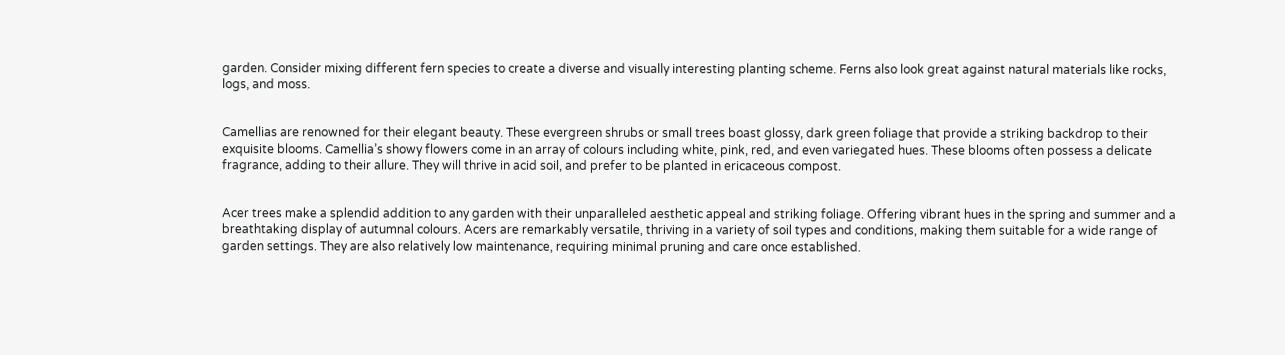garden. Consider mixing different fern species to create a diverse and visually interesting planting scheme. Ferns also look great against natural materials like rocks, logs, and moss.


Camellias are renowned for their elegant beauty. These evergreen shrubs or small trees boast glossy, dark green foliage that provide a striking backdrop to their exquisite blooms. Camellia’s showy flowers come in an array of colours including white, pink, red, and even variegated hues. These blooms often possess a delicate fragrance, adding to their allure. They will thrive in acid soil, and prefer to be planted in ericaceous compost.


Acer trees make a splendid addition to any garden with their unparalleled aesthetic appeal and striking foliage. Offering vibrant hues in the spring and summer and a breathtaking display of autumnal colours. Acers are remarkably versatile, thriving in a variety of soil types and conditions, making them suitable for a wide range of garden settings. They are also relatively low maintenance, requiring minimal pruning and care once established.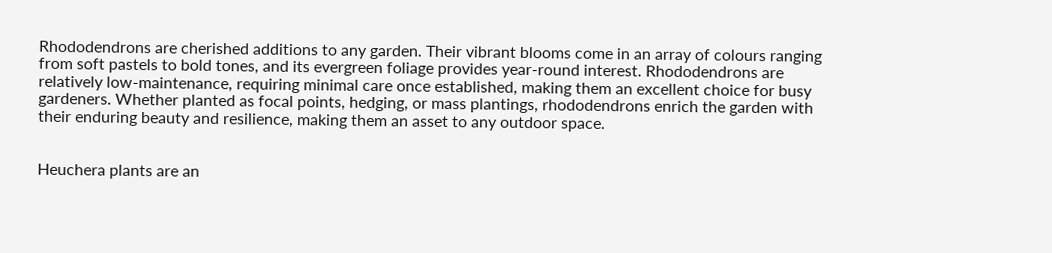Rhododendrons are cherished additions to any garden. Their vibrant blooms come in an array of colours ranging from soft pastels to bold tones, and its evergreen foliage provides year-round interest. Rhododendrons are relatively low-maintenance, requiring minimal care once established, making them an excellent choice for busy gardeners. Whether planted as focal points, hedging, or mass plantings, rhododendrons enrich the garden with their enduring beauty and resilience, making them an asset to any outdoor space.


Heuchera plants are an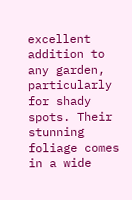excellent addition to any garden, particularly for shady spots. Their stunning foliage comes in a wide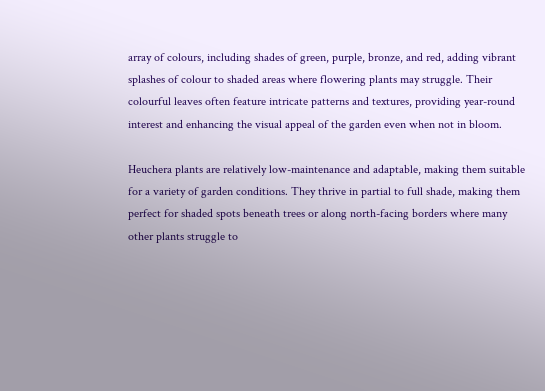array of colours, including shades of green, purple, bronze, and red, adding vibrant splashes of colour to shaded areas where flowering plants may struggle. Their colourful leaves often feature intricate patterns and textures, providing year-round interest and enhancing the visual appeal of the garden even when not in bloom.

Heuchera plants are relatively low-maintenance and adaptable, making them suitable for a variety of garden conditions. They thrive in partial to full shade, making them perfect for shaded spots beneath trees or along north-facing borders where many other plants struggle to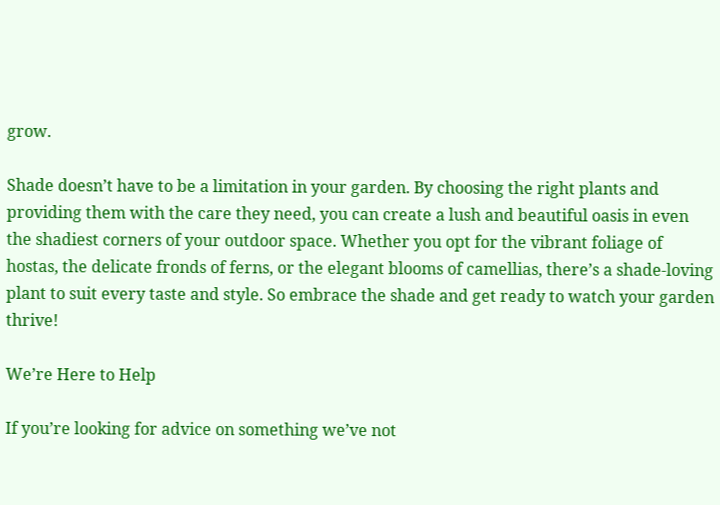grow.

Shade doesn’t have to be a limitation in your garden. By choosing the right plants and providing them with the care they need, you can create a lush and beautiful oasis in even the shadiest corners of your outdoor space. Whether you opt for the vibrant foliage of hostas, the delicate fronds of ferns, or the elegant blooms of camellias, there’s a shade-loving plant to suit every taste and style. So embrace the shade and get ready to watch your garden thrive!

We’re Here to Help

If you’re looking for advice on something we’ve not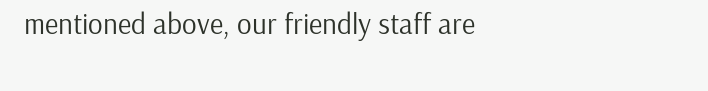mentioned above, our friendly staff are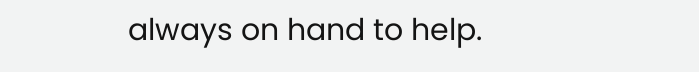always on hand to help.